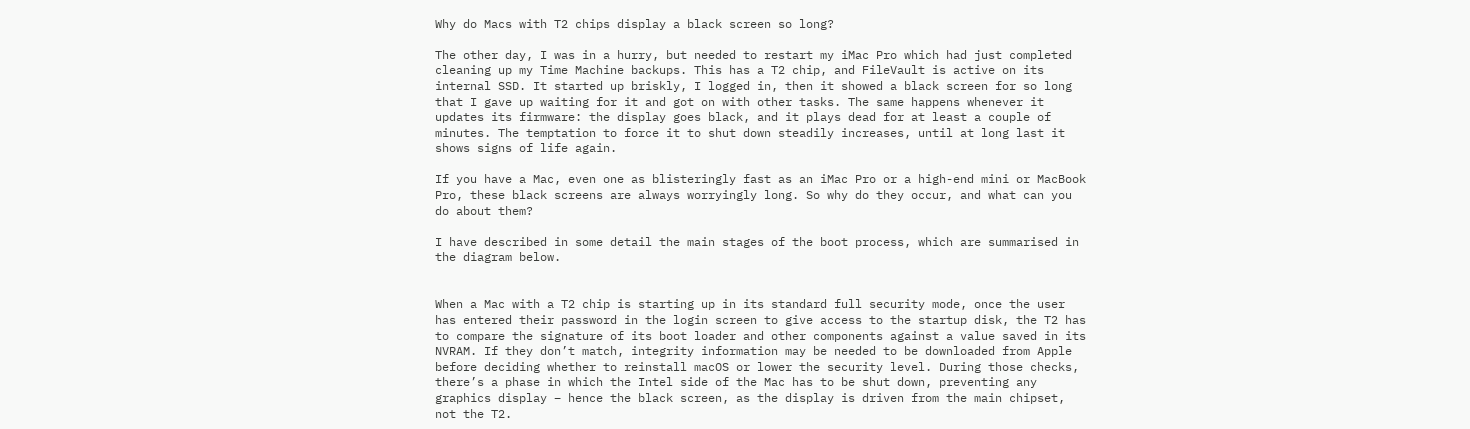Why do Macs with T2 chips display a black screen so long?

The other day, I was in a hurry, but needed to restart my iMac Pro which had just completed cleaning up my Time Machine backups. This has a T2 chip, and FileVault is active on its internal SSD. It started up briskly, I logged in, then it showed a black screen for so long that I gave up waiting for it and got on with other tasks. The same happens whenever it updates its firmware: the display goes black, and it plays dead for at least a couple of minutes. The temptation to force it to shut down steadily increases, until at long last it shows signs of life again.

If you have a Mac, even one as blisteringly fast as an iMac Pro or a high-end mini or MacBook Pro, these black screens are always worryingly long. So why do they occur, and what can you do about them?

I have described in some detail the main stages of the boot process, which are summarised in the diagram below.


When a Mac with a T2 chip is starting up in its standard full security mode, once the user has entered their password in the login screen to give access to the startup disk, the T2 has to compare the signature of its boot loader and other components against a value saved in its NVRAM. If they don’t match, integrity information may be needed to be downloaded from Apple before deciding whether to reinstall macOS or lower the security level. During those checks, there’s a phase in which the Intel side of the Mac has to be shut down, preventing any graphics display – hence the black screen, as the display is driven from the main chipset, not the T2.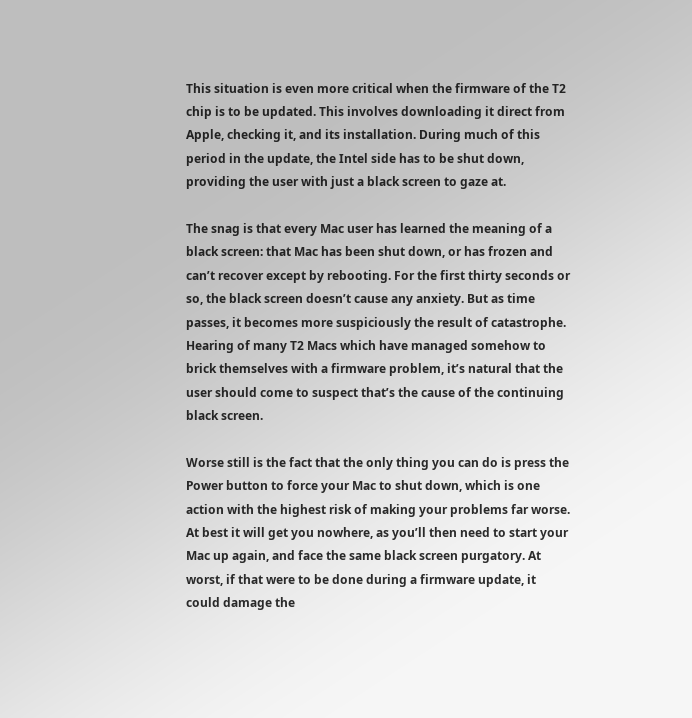This situation is even more critical when the firmware of the T2 chip is to be updated. This involves downloading it direct from Apple, checking it, and its installation. During much of this period in the update, the Intel side has to be shut down, providing the user with just a black screen to gaze at.

The snag is that every Mac user has learned the meaning of a black screen: that Mac has been shut down, or has frozen and can’t recover except by rebooting. For the first thirty seconds or so, the black screen doesn’t cause any anxiety. But as time passes, it becomes more suspiciously the result of catastrophe. Hearing of many T2 Macs which have managed somehow to brick themselves with a firmware problem, it’s natural that the user should come to suspect that’s the cause of the continuing black screen.

Worse still is the fact that the only thing you can do is press the Power button to force your Mac to shut down, which is one action with the highest risk of making your problems far worse. At best it will get you nowhere, as you’ll then need to start your Mac up again, and face the same black screen purgatory. At worst, if that were to be done during a firmware update, it could damage the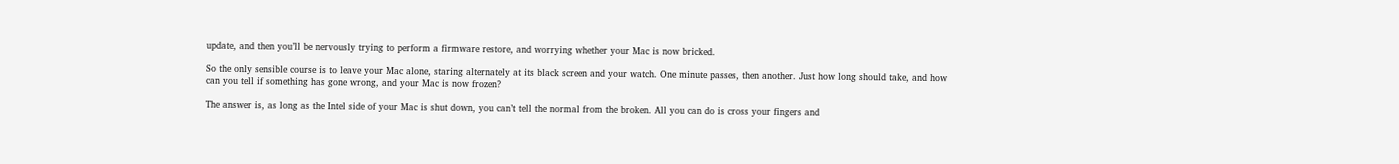update, and then you’ll be nervously trying to perform a firmware restore, and worrying whether your Mac is now bricked.

So the only sensible course is to leave your Mac alone, staring alternately at its black screen and your watch. One minute passes, then another. Just how long should take, and how can you tell if something has gone wrong, and your Mac is now frozen?

The answer is, as long as the Intel side of your Mac is shut down, you can’t tell the normal from the broken. All you can do is cross your fingers and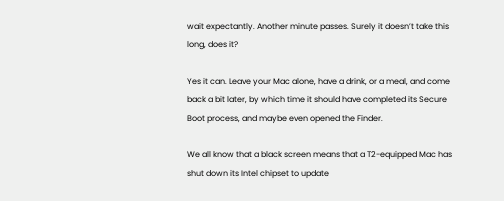wait expectantly. Another minute passes. Surely it doesn’t take this long, does it?

Yes it can. Leave your Mac alone, have a drink, or a meal, and come back a bit later, by which time it should have completed its Secure Boot process, and maybe even opened the Finder.

We all know that a black screen means that a T2-equipped Mac has shut down its Intel chipset to update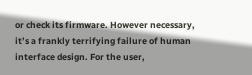or check its firmware. However necessary, it’s a frankly terrifying failure of human interface design. For the user,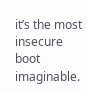it’s the most insecure boot imaginable.